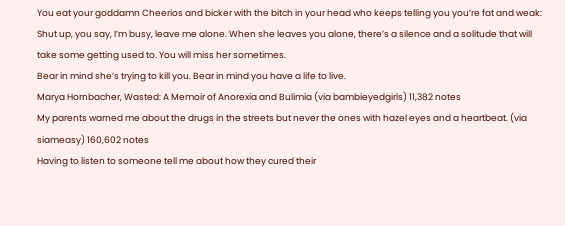You eat your goddamn Cheerios and bicker with the bitch in your head who keeps telling you you’re fat and weak: Shut up, you say, I’m busy, leave me alone. When she leaves you alone, there’s a silence and a solitude that will take some getting used to. You will miss her sometimes.
Bear in mind she’s trying to kill you. Bear in mind you have a life to live.
Marya Hornbacher, Wasted: A Memoir of Anorexia and Bulimia (via bambieyedgirls) 11,382 notes
My parents warned me about the drugs in the streets but never the ones with hazel eyes and a heartbeat. (via siameasy) 160,602 notes
Having to listen to someone tell me about how they cured their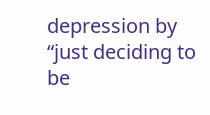depression by “just deciding to be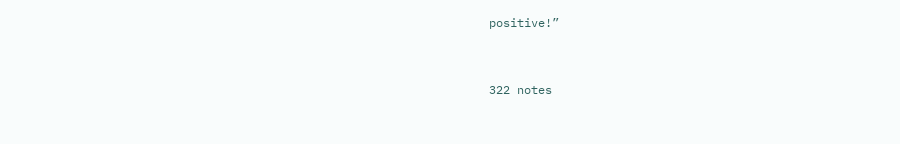positive!”



322 notes